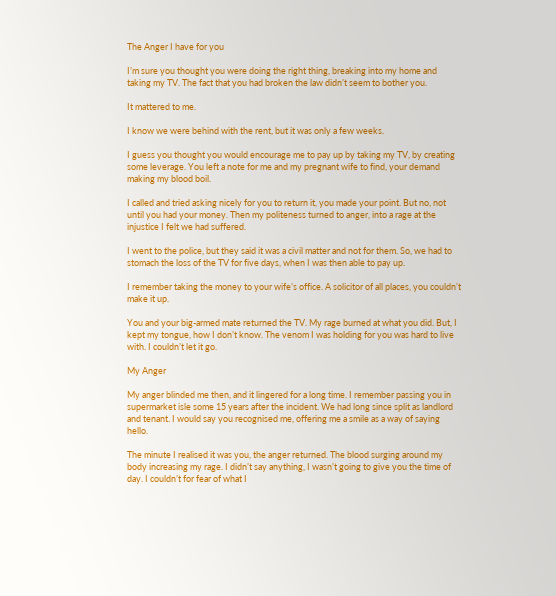The Anger I have for you

I’m sure you thought you were doing the right thing, breaking into my home and taking my TV. The fact that you had broken the law didn’t seem to bother you.

It mattered to me.

I know we were behind with the rent, but it was only a few weeks.

I guess you thought you would encourage me to pay up by taking my TV, by creating some leverage. You left a note for me and my pregnant wife to find, your demand making my blood boil.

I called and tried asking nicely for you to return it, you made your point. But no, not until you had your money. Then my politeness turned to anger, into a rage at the injustice I felt we had suffered.

I went to the police, but they said it was a civil matter and not for them. So, we had to stomach the loss of the TV for five days, when I was then able to pay up.

I remember taking the money to your wife’s office. A solicitor of all places, you couldn’t make it up.

You and your big-armed mate returned the TV. My rage burned at what you did. But, I kept my tongue, how I don’t know. The venom I was holding for you was hard to live with. I couldn’t let it go.

My Anger

My anger blinded me then, and it lingered for a long time. I remember passing you in supermarket isle some 15 years after the incident. We had long since split as landlord and tenant. I would say you recognised me, offering me a smile as a way of saying hello.

The minute I realised it was you, the anger returned. The blood surging around my body increasing my rage. I didn’t say anything, I wasn’t going to give you the time of day. I couldn’t for fear of what I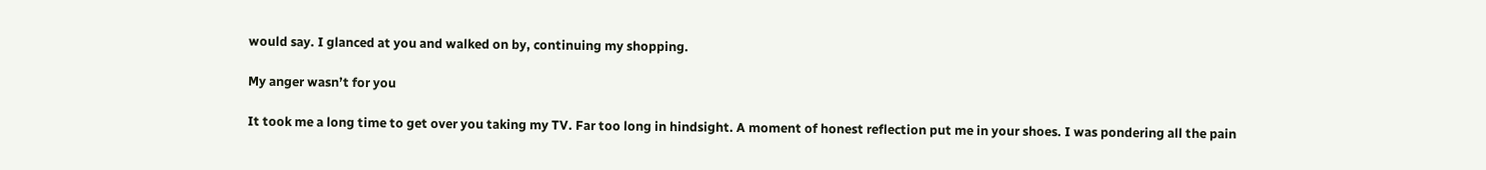would say. I glanced at you and walked on by, continuing my shopping.

My anger wasn’t for you

It took me a long time to get over you taking my TV. Far too long in hindsight. A moment of honest reflection put me in your shoes. I was pondering all the pain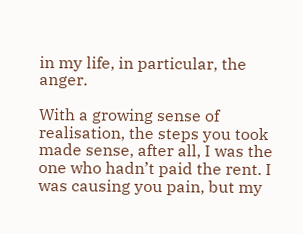in my life, in particular, the anger.

With a growing sense of realisation, the steps you took made sense, after all, I was the one who hadn’t paid the rent. I was causing you pain, but my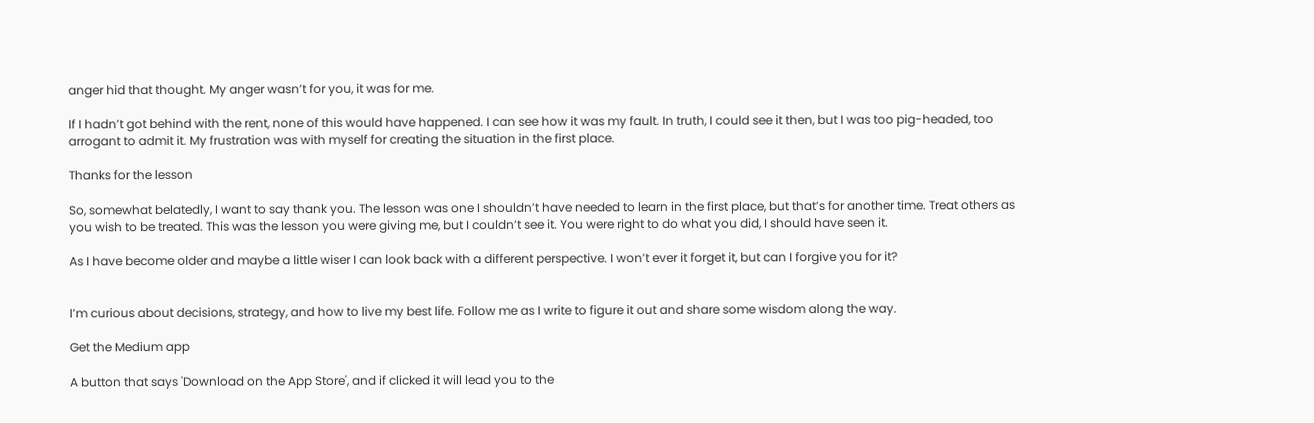anger hid that thought. My anger wasn’t for you, it was for me.

If I hadn’t got behind with the rent, none of this would have happened. I can see how it was my fault. In truth, I could see it then, but I was too pig-headed, too arrogant to admit it. My frustration was with myself for creating the situation in the first place.

Thanks for the lesson

So, somewhat belatedly, I want to say thank you. The lesson was one I shouldn’t have needed to learn in the first place, but that’s for another time. Treat others as you wish to be treated. This was the lesson you were giving me, but I couldn’t see it. You were right to do what you did, I should have seen it.

As I have become older and maybe a little wiser I can look back with a different perspective. I won’t ever it forget it, but can I forgive you for it?


I’m curious about decisions, strategy, and how to live my best life. Follow me as I write to figure it out and share some wisdom along the way.

Get the Medium app

A button that says 'Download on the App Store', and if clicked it will lead you to the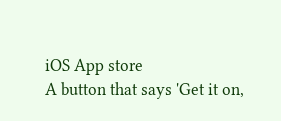iOS App store
A button that says 'Get it on,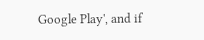Google Play', and if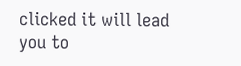clicked it will lead you to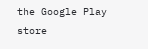the Google Play store